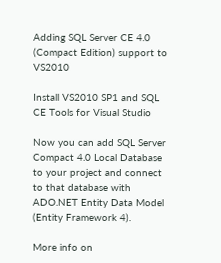Adding SQL Server CE 4.0 (Compact Edition) support to VS2010

Install VS2010 SP1 and SQL CE Tools for Visual Studio

Now you can add SQL Server Compact 4.0 Local Database to your project and connect to that database with ADO.NET Entity Data Model (Entity Framework 4).

More info on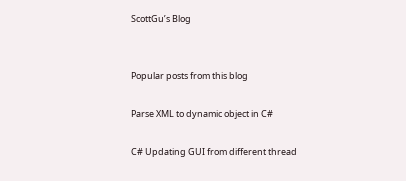ScottGu’s Blog


Popular posts from this blog

Parse XML to dynamic object in C#

C# Updating GUI from different thread